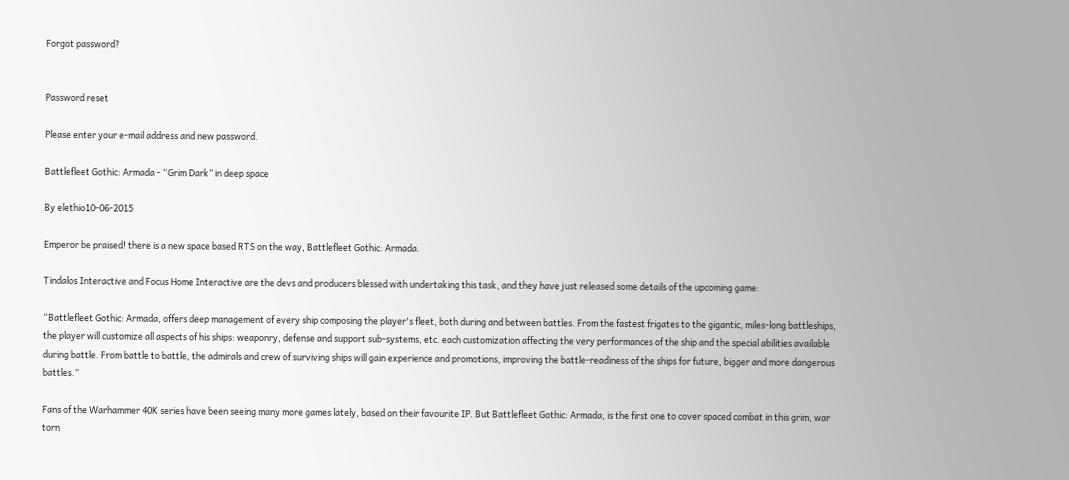Forgot password?


Password reset

Please enter your e-mail address and new password.

Battlefleet Gothic: Armada - “Grim Dark” in deep space

By elethio10-06-2015

Emperor be praised! there is a new space based RTS on the way, Battlefleet Gothic: Armada.

Tindalos Interactive and Focus Home Interactive are the devs and producers blessed with undertaking this task, and they have just released some details of the upcoming game:

“Battlefleet Gothic: Armada, offers deep management of every ship composing the player's fleet, both during and between battles. From the fastest frigates to the gigantic, miles-long battleships, the player will customize all aspects of his ships: weaponry, defense and support sub-systems, etc. each customization affecting the very performances of the ship and the special abilities available during battle. From battle to battle, the admirals and crew of surviving ships will gain experience and promotions, improving the battle-readiness of the ships for future, bigger and more dangerous battles.”

Fans of the Warhammer 40K series have been seeing many more games lately, based on their favourite IP. But Battlefleet Gothic: Armada, is the first one to cover spaced combat in this grim, war torn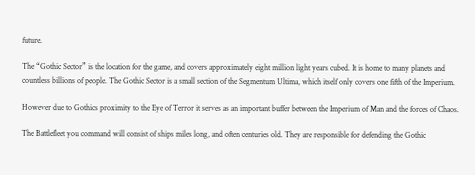future.

The “Gothic Sector” is the location for the game, and covers approximately eight million light years cubed. It is home to many planets and countless billions of people. The Gothic Sector is a small section of the Segmentum Ultima, which itself only covers one fifth of the Imperium.

However due to Gothics proximity to the Eye of Terror it serves as an important buffer between the Imperium of Man and the forces of Chaos.

The Battlefleet you command will consist of ships miles long, and often centuries old. They are responsible for defending the Gothic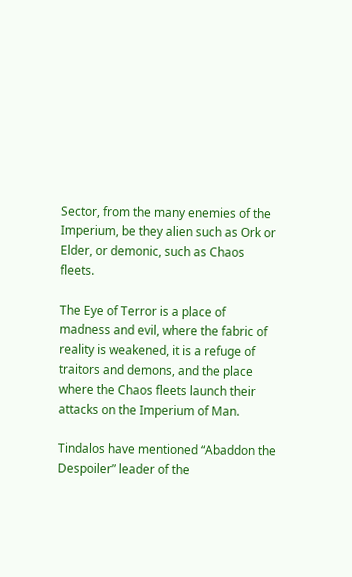Sector, from the many enemies of the Imperium, be they alien such as Ork or Elder, or demonic, such as Chaos fleets.

The Eye of Terror is a place of madness and evil, where the fabric of reality is weakened, it is a refuge of traitors and demons, and the place where the Chaos fleets launch their attacks on the Imperium of Man.

Tindalos have mentioned “Abaddon the Despoiler” leader of the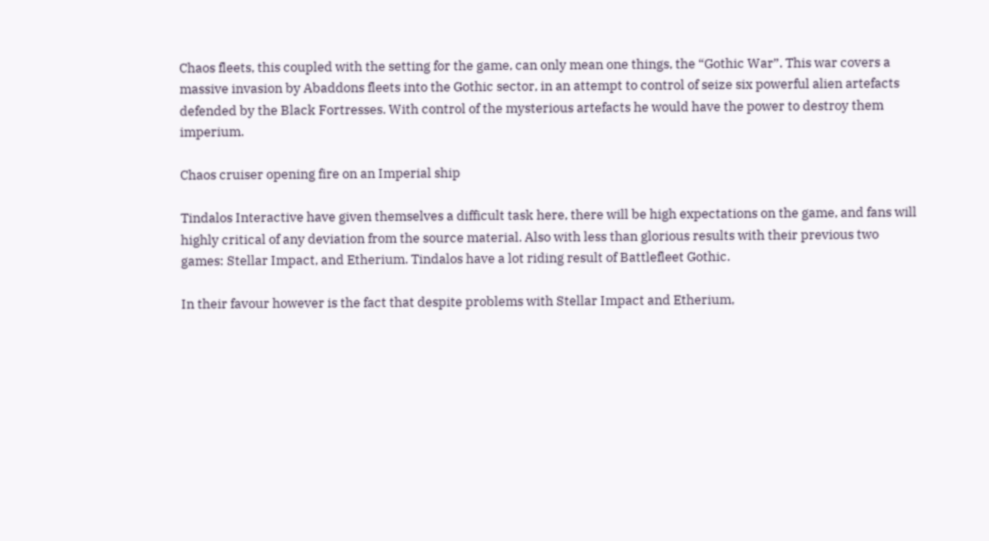Chaos fleets, this coupled with the setting for the game, can only mean one things, the “Gothic War”. This war covers a massive invasion by Abaddons fleets into the Gothic sector, in an attempt to control of seize six powerful alien artefacts defended by the Black Fortresses. With control of the mysterious artefacts he would have the power to destroy them imperium.

Chaos cruiser opening fire on an Imperial ship

Tindalos Interactive have given themselves a difficult task here, there will be high expectations on the game, and fans will highly critical of any deviation from the source material. Also with less than glorious results with their previous two games: Stellar Impact, and Etherium. Tindalos have a lot riding result of Battlefleet Gothic.

In their favour however is the fact that despite problems with Stellar Impact and Etherium,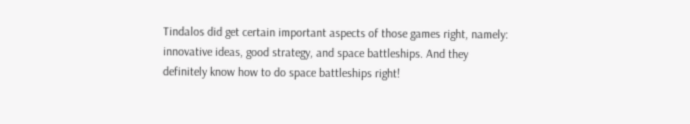Tindalos did get certain important aspects of those games right, namely: innovative ideas, good strategy, and space battleships. And they definitely know how to do space battleships right!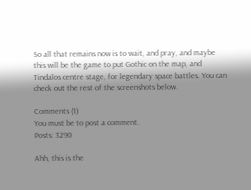So all that remains now is to wait, and pray, and maybe this will be the game to put Gothic on the map, and Tindalos centre stage, for legendary space battles. You can check out the rest of the screenshots below.

Comments (1)
You must be to post a comment.
Posts: 3290

Ahh, this is the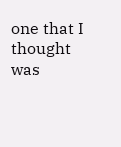one that I thought was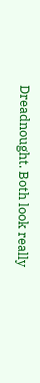Dreadnought. Both look really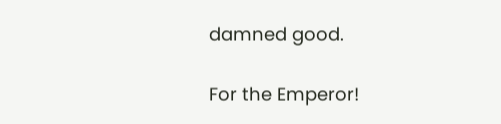damned good.

For the Emperor!